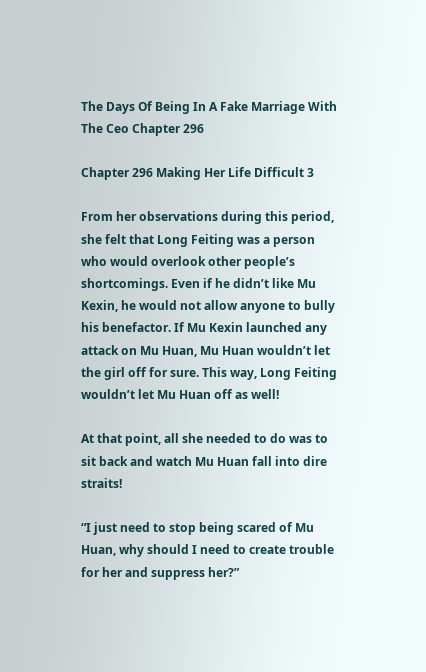The Days Of Being In A Fake Marriage With The Ceo Chapter 296

Chapter 296 Making Her Life Difficult 3

From her observations during this period, she felt that Long Feiting was a person who would overlook other people’s shortcomings. Even if he didn’t like Mu Kexin, he would not allow anyone to bully his benefactor. If Mu Kexin launched any attack on Mu Huan, Mu Huan wouldn’t let the girl off for sure. This way, Long Feiting wouldn’t let Mu Huan off as well!

At that point, all she needed to do was to sit back and watch Mu Huan fall into dire straits!

“I just need to stop being scared of Mu Huan, why should I need to create trouble for her and suppress her?”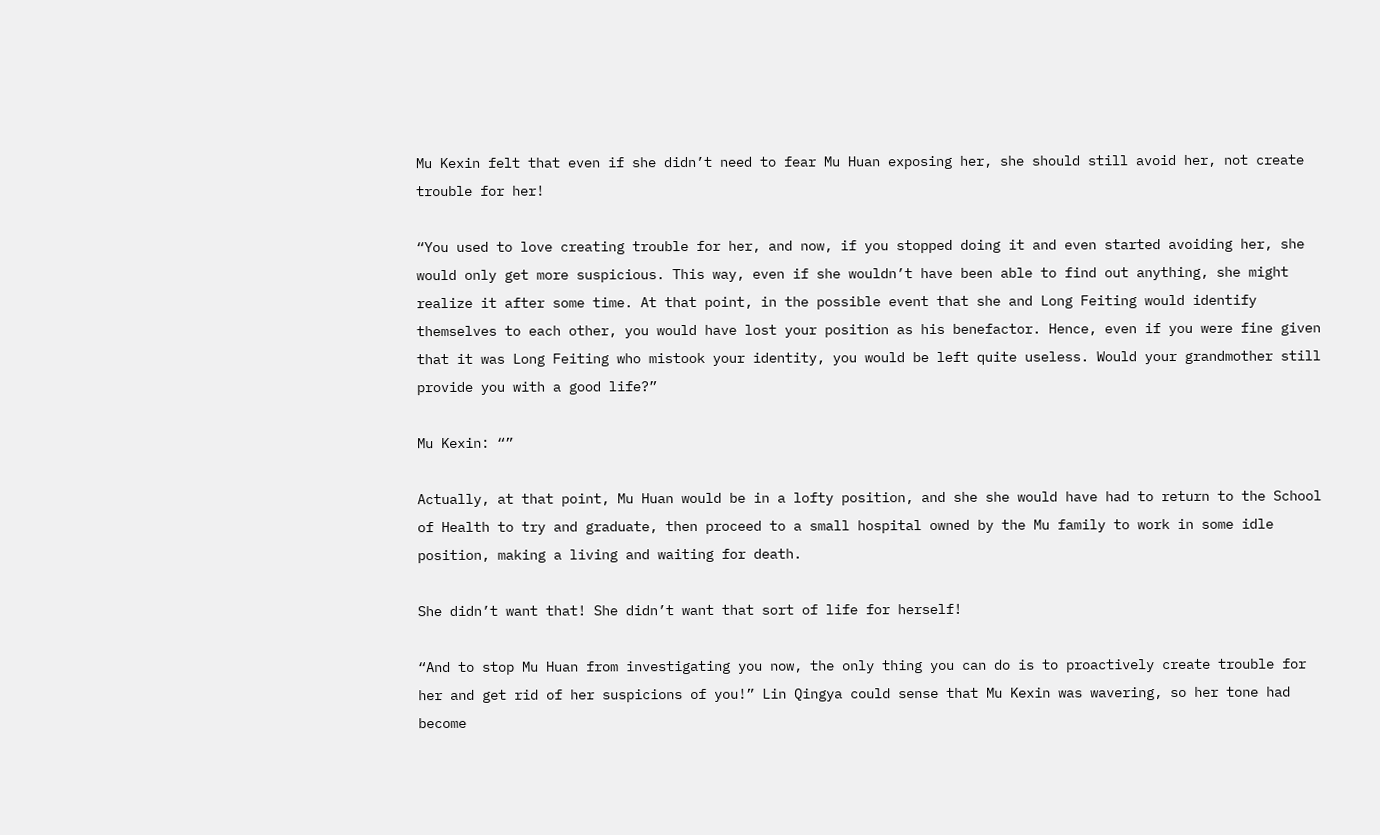Mu Kexin felt that even if she didn’t need to fear Mu Huan exposing her, she should still avoid her, not create trouble for her!

“You used to love creating trouble for her, and now, if you stopped doing it and even started avoiding her, she would only get more suspicious. This way, even if she wouldn’t have been able to find out anything, she might realize it after some time. At that point, in the possible event that she and Long Feiting would identify themselves to each other, you would have lost your position as his benefactor. Hence, even if you were fine given that it was Long Feiting who mistook your identity, you would be left quite useless. Would your grandmother still provide you with a good life?”

Mu Kexin: “”

Actually, at that point, Mu Huan would be in a lofty position, and she she would have had to return to the School of Health to try and graduate, then proceed to a small hospital owned by the Mu family to work in some idle position, making a living and waiting for death.

She didn’t want that! She didn’t want that sort of life for herself!

“And to stop Mu Huan from investigating you now, the only thing you can do is to proactively create trouble for her and get rid of her suspicions of you!” Lin Qingya could sense that Mu Kexin was wavering, so her tone had become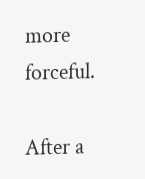more forceful.

After a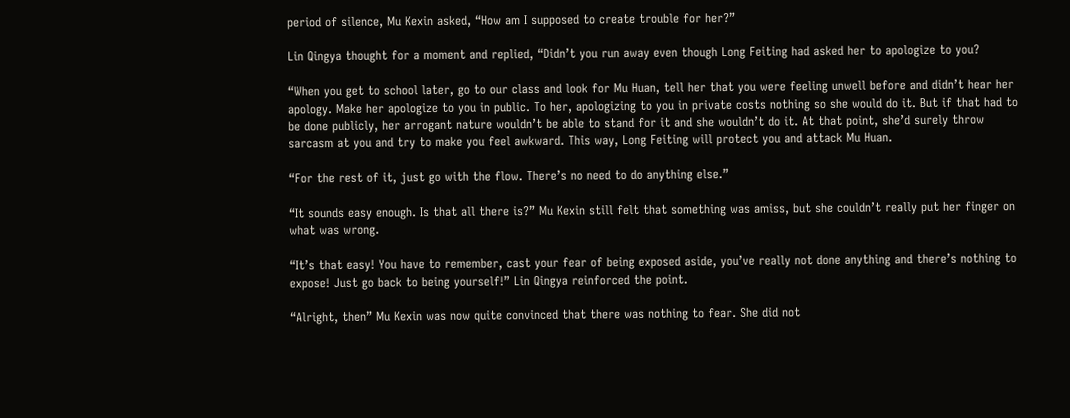period of silence, Mu Kexin asked, “How am I supposed to create trouble for her?”

Lin Qingya thought for a moment and replied, “Didn’t you run away even though Long Feiting had asked her to apologize to you?

“When you get to school later, go to our class and look for Mu Huan, tell her that you were feeling unwell before and didn’t hear her apology. Make her apologize to you in public. To her, apologizing to you in private costs nothing so she would do it. But if that had to be done publicly, her arrogant nature wouldn’t be able to stand for it and she wouldn’t do it. At that point, she’d surely throw sarcasm at you and try to make you feel awkward. This way, Long Feiting will protect you and attack Mu Huan.

“For the rest of it, just go with the flow. There’s no need to do anything else.”

“It sounds easy enough. Is that all there is?” Mu Kexin still felt that something was amiss, but she couldn’t really put her finger on what was wrong.

“It’s that easy! You have to remember, cast your fear of being exposed aside, you’ve really not done anything and there’s nothing to expose! Just go back to being yourself!” Lin Qingya reinforced the point.

“Alright, then” Mu Kexin was now quite convinced that there was nothing to fear. She did not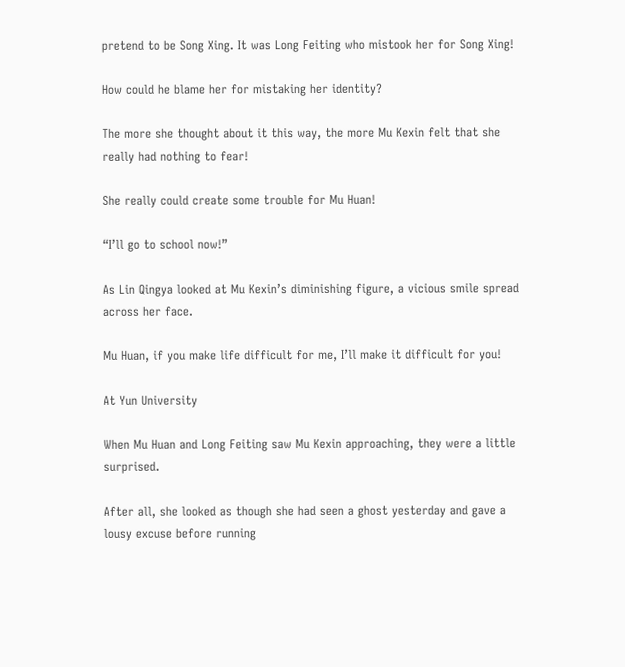pretend to be Song Xing. It was Long Feiting who mistook her for Song Xing!

How could he blame her for mistaking her identity?

The more she thought about it this way, the more Mu Kexin felt that she really had nothing to fear!

She really could create some trouble for Mu Huan!

“I’ll go to school now!”

As Lin Qingya looked at Mu Kexin’s diminishing figure, a vicious smile spread across her face.

Mu Huan, if you make life difficult for me, I’ll make it difficult for you!

At Yun University

When Mu Huan and Long Feiting saw Mu Kexin approaching, they were a little surprised.

After all, she looked as though she had seen a ghost yesterday and gave a lousy excuse before running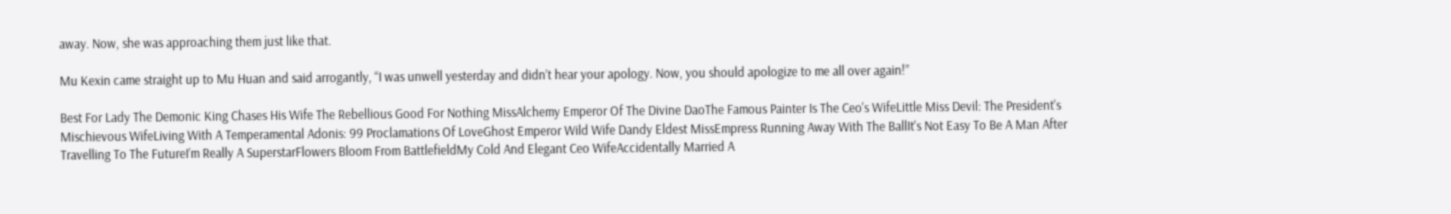away. Now, she was approaching them just like that.

Mu Kexin came straight up to Mu Huan and said arrogantly, “I was unwell yesterday and didn’t hear your apology. Now, you should apologize to me all over again!”

Best For Lady The Demonic King Chases His Wife The Rebellious Good For Nothing MissAlchemy Emperor Of The Divine DaoThe Famous Painter Is The Ceo's WifeLittle Miss Devil: The President's Mischievous WifeLiving With A Temperamental Adonis: 99 Proclamations Of LoveGhost Emperor Wild Wife Dandy Eldest MissEmpress Running Away With The BallIt's Not Easy To Be A Man After Travelling To The FutureI’m Really A SuperstarFlowers Bloom From BattlefieldMy Cold And Elegant Ceo WifeAccidentally Married A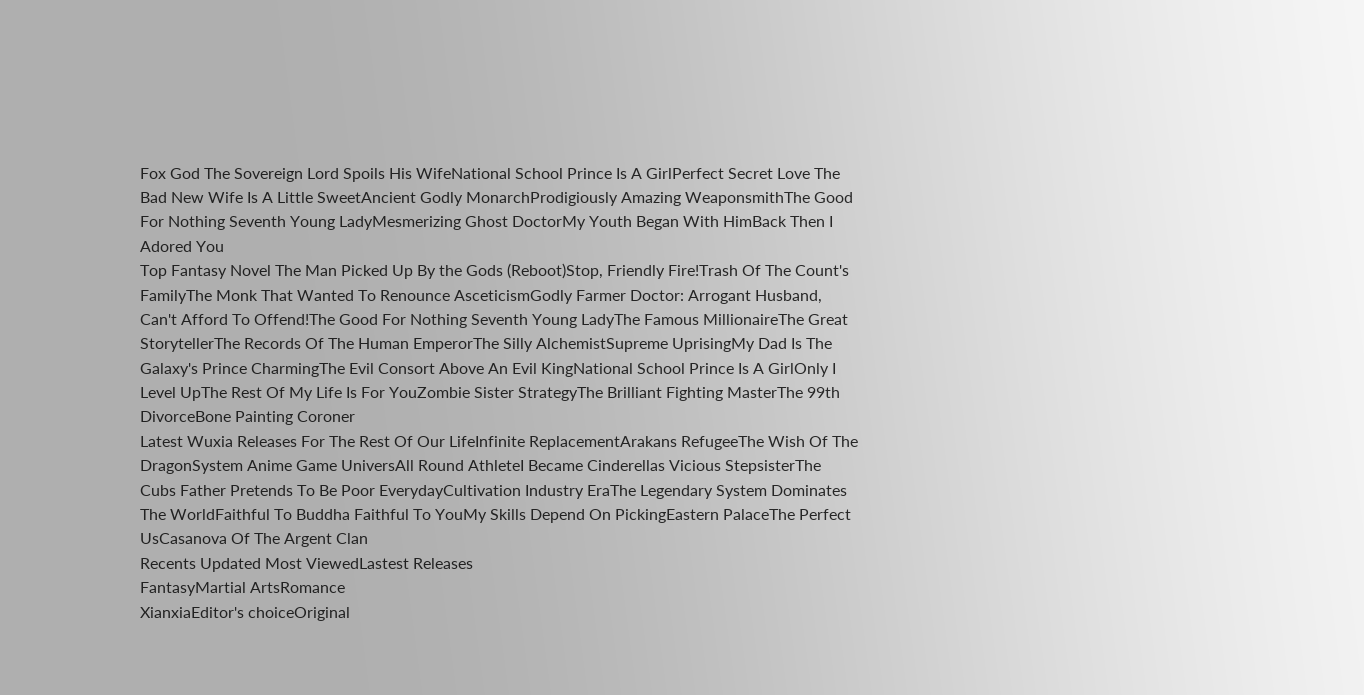Fox God The Sovereign Lord Spoils His WifeNational School Prince Is A GirlPerfect Secret Love The Bad New Wife Is A Little SweetAncient Godly MonarchProdigiously Amazing WeaponsmithThe Good For Nothing Seventh Young LadyMesmerizing Ghost DoctorMy Youth Began With HimBack Then I Adored You
Top Fantasy Novel The Man Picked Up By the Gods (Reboot)Stop, Friendly Fire!Trash Of The Count's FamilyThe Monk That Wanted To Renounce AsceticismGodly Farmer Doctor: Arrogant Husband, Can't Afford To Offend!The Good For Nothing Seventh Young LadyThe Famous MillionaireThe Great StorytellerThe Records Of The Human EmperorThe Silly AlchemistSupreme UprisingMy Dad Is The Galaxy's Prince CharmingThe Evil Consort Above An Evil KingNational School Prince Is A GirlOnly I Level UpThe Rest Of My Life Is For YouZombie Sister StrategyThe Brilliant Fighting MasterThe 99th DivorceBone Painting Coroner
Latest Wuxia Releases For The Rest Of Our LifeInfinite ReplacementArakans RefugeeThe Wish Of The DragonSystem Anime Game UniversAll Round AthleteI Became Cinderellas Vicious StepsisterThe Cubs Father Pretends To Be Poor EverydayCultivation Industry EraThe Legendary System Dominates The WorldFaithful To Buddha Faithful To YouMy Skills Depend On PickingEastern PalaceThe Perfect UsCasanova Of The Argent Clan
Recents Updated Most ViewedLastest Releases
FantasyMartial ArtsRomance
XianxiaEditor's choiceOriginal